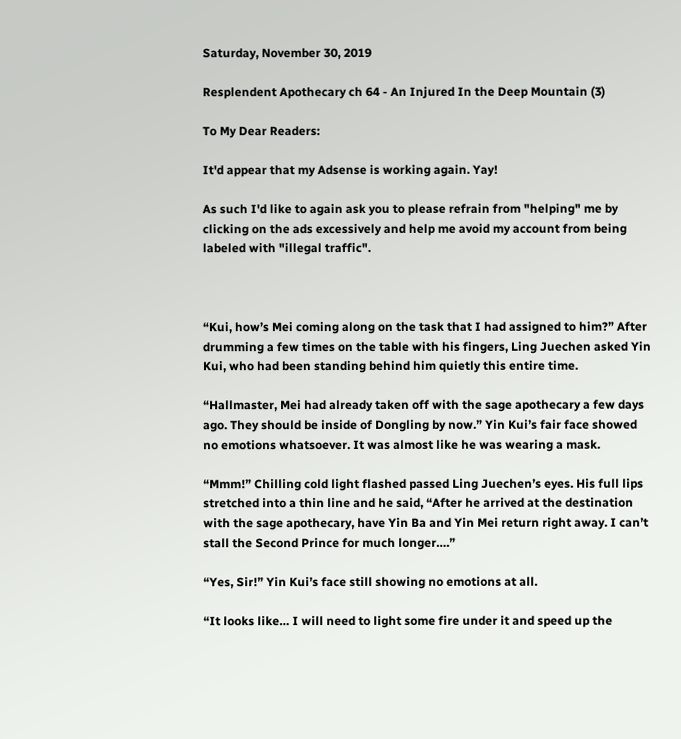Saturday, November 30, 2019

Resplendent Apothecary ch 64 - An Injured In the Deep Mountain (3)

To My Dear Readers:

It'd appear that my Adsense is working again. Yay!

As such I'd like to again ask you to please refrain from "helping" me by clicking on the ads excessively and help me avoid my account from being labeled with "illegal traffic".



“Kui, how’s Mei coming along on the task that I had assigned to him?” After drumming a few times on the table with his fingers, Ling Juechen asked Yin Kui, who had been standing behind him quietly this entire time.

“Hallmaster, Mei had already taken off with the sage apothecary a few days ago. They should be inside of Dongling by now.” Yin Kui’s fair face showed no emotions whatsoever. It was almost like he was wearing a mask.

“Mmm!” Chilling cold light flashed passed Ling Juechen’s eyes. His full lips stretched into a thin line and he said, “After he arrived at the destination with the sage apothecary, have Yin Ba and Yin Mei return right away. I can’t stall the Second Prince for much longer….”

“Yes, Sir!” Yin Kui’s face still showing no emotions at all.

“It looks like… I will need to light some fire under it and speed up the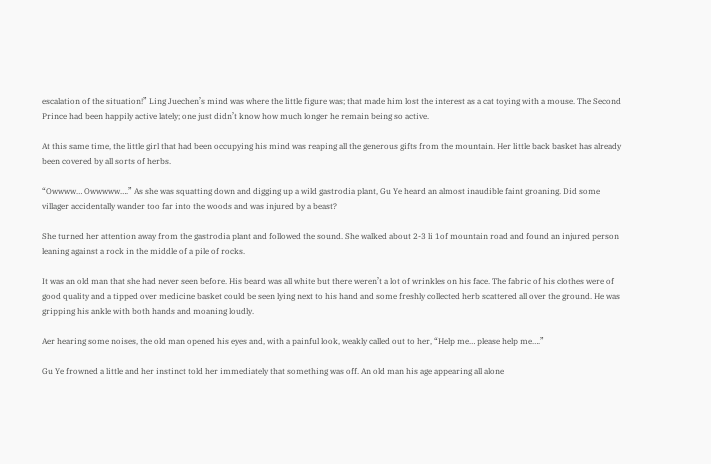escalation of the situation!” Ling Juechen’s mind was where the little figure was; that made him lost the interest as a cat toying with a mouse. The Second Prince had been happily active lately; one just didn’t know how much longer he remain being so active.

At this same time, the little girl that had been occupying his mind was reaping all the generous gifts from the mountain. Her little back basket has already been covered by all sorts of herbs.

“Owwww… Owwwww….” As she was squatting down and digging up a wild gastrodia plant, Gu Ye heard an almost inaudible faint groaning. Did some villager accidentally wander too far into the woods and was injured by a beast?

She turned her attention away from the gastrodia plant and followed the sound. She walked about 2-3 li 1of mountain road and found an injured person leaning against a rock in the middle of a pile of rocks.

It was an old man that she had never seen before. His beard was all white but there weren’t a lot of wrinkles on his face. The fabric of his clothes were of good quality and a tipped over medicine basket could be seen lying next to his hand and some freshly collected herb scattered all over the ground. He was gripping his ankle with both hands and moaning loudly.

Aer hearing some noises, the old man opened his eyes and, with a painful look, weakly called out to her, “Help me… please help me….”

Gu Ye frowned a little and her instinct told her immediately that something was off. An old man his age appearing all alone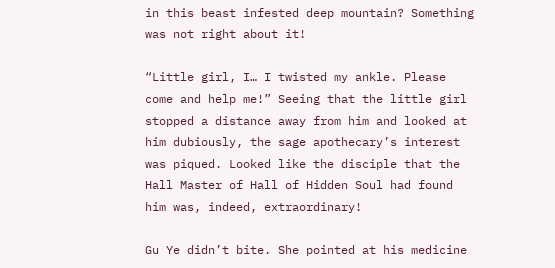in this beast infested deep mountain? Something was not right about it!

“Little girl, I… I twisted my ankle. Please come and help me!” Seeing that the little girl stopped a distance away from him and looked at him dubiously, the sage apothecary’s interest was piqued. Looked like the disciple that the Hall Master of Hall of Hidden Soul had found him was, indeed, extraordinary!

Gu Ye didn’t bite. She pointed at his medicine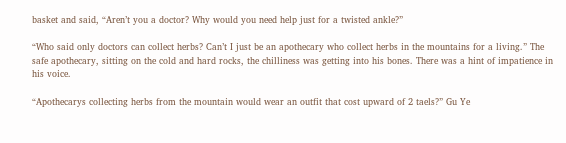basket and said, “Aren’t you a doctor? Why would you need help just for a twisted ankle?”

“Who said only doctors can collect herbs? Can’t I just be an apothecary who collect herbs in the mountains for a living.” The safe apothecary, sitting on the cold and hard rocks, the chilliness was getting into his bones. There was a hint of impatience in his voice.

“Apothecarys collecting herbs from the mountain would wear an outfit that cost upward of 2 taels?” Gu Ye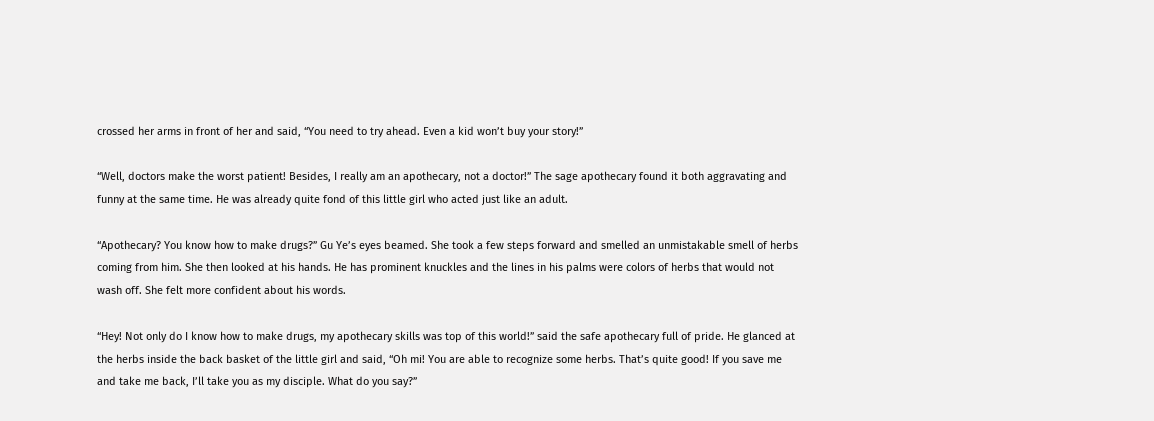crossed her arms in front of her and said, “You need to try ahead. Even a kid won’t buy your story!”

“Well, doctors make the worst patient! Besides, I really am an apothecary, not a doctor!” The sage apothecary found it both aggravating and funny at the same time. He was already quite fond of this little girl who acted just like an adult.

“Apothecary? You know how to make drugs?” Gu Ye’s eyes beamed. She took a few steps forward and smelled an unmistakable smell of herbs coming from him. She then looked at his hands. He has prominent knuckles and the lines in his palms were colors of herbs that would not wash off. She felt more confident about his words.

“Hey! Not only do I know how to make drugs, my apothecary skills was top of this world!” said the safe apothecary full of pride. He glanced at the herbs inside the back basket of the little girl and said, “Oh mi! You are able to recognize some herbs. That’s quite good! If you save me and take me back, I’ll take you as my disciple. What do you say?”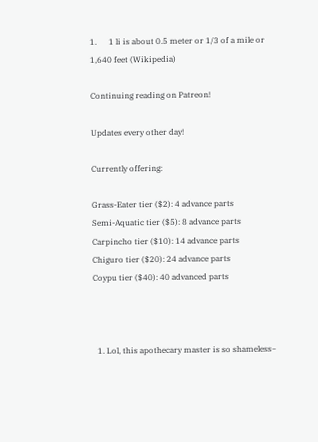1.      1 li is about 0.5 meter or 1/3 of a mile or 1,640 feet (Wikipedia)

Continuing reading on Patreon!

Updates every other day!

Currently offering:

Grass-Eater tier ($2): 4 advance parts
Semi-Aquatic tier ($5): 8 advance parts
Carpincho tier ($10): 14 advance parts
Chiguro tier ($20): 24 advance parts
Coypu tier ($40): 40 advanced parts



  1. Lol, this apothecary master is so shameless~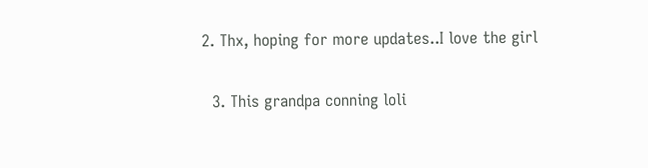2. Thx, hoping for more updates..I love the girl

  3. This grandpa conning loli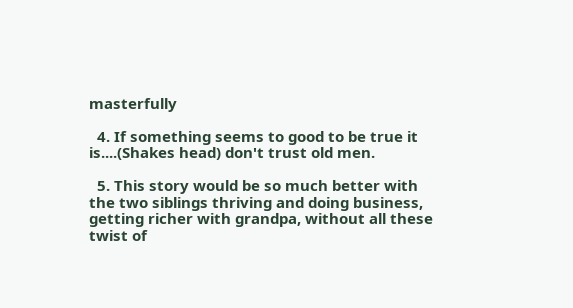masterfully

  4. If something seems to good to be true it is....(Shakes head) don't trust old men.

  5. This story would be so much better with the two siblings thriving and doing business, getting richer with grandpa, without all these twist of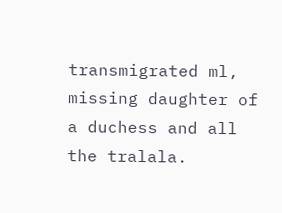transmigrated ml, missing daughter of a duchess and all the tralala.